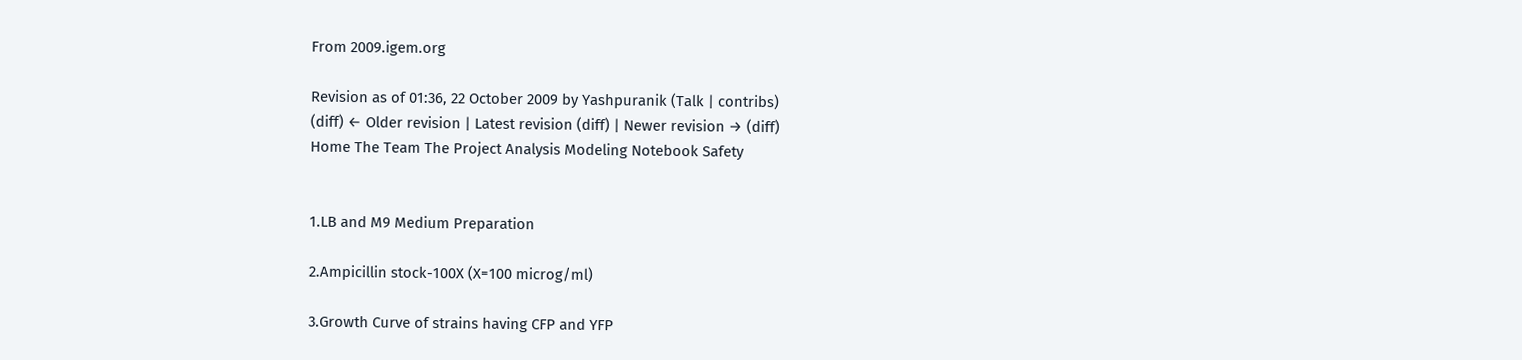From 2009.igem.org

Revision as of 01:36, 22 October 2009 by Yashpuranik (Talk | contribs)
(diff) ← Older revision | Latest revision (diff) | Newer revision → (diff)
Home The Team The Project Analysis Modeling Notebook Safety


1.LB and M9 Medium Preparation

2.Ampicillin stock-100X (X=100 microg/ml)

3.Growth Curve of strains having CFP and YFP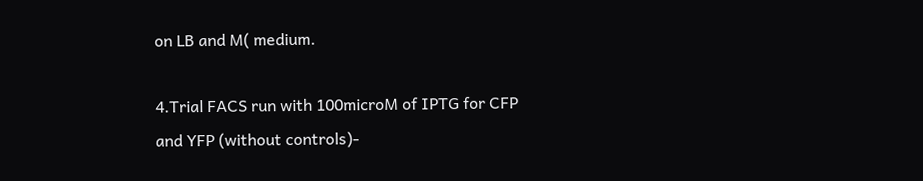on LB and M( medium.

4.Trial FACS run with 100microM of IPTG for CFP and YFP (without controls)-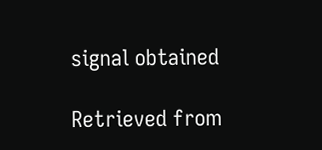signal obtained

Retrieved from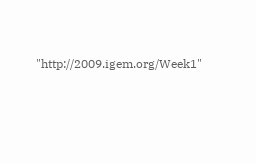"http://2009.igem.org/Week1"